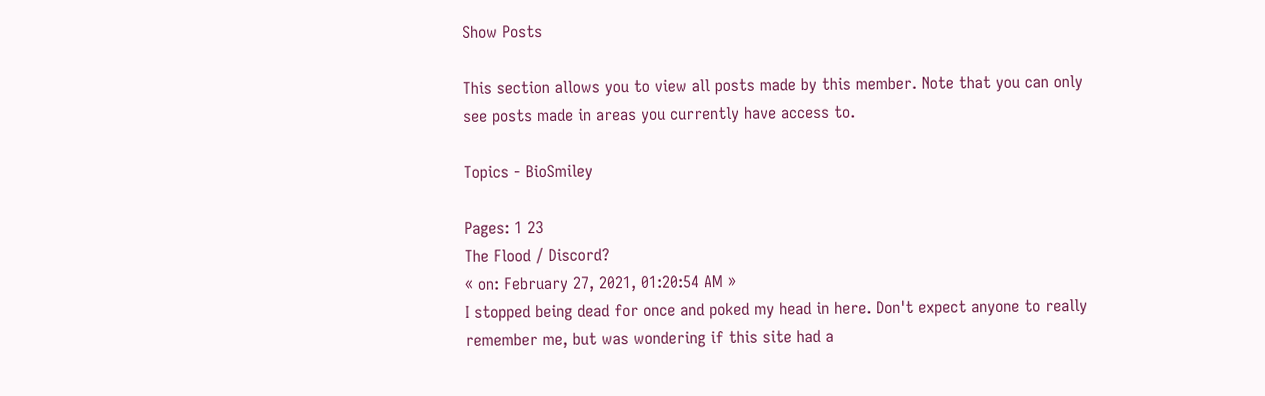Show Posts

This section allows you to view all posts made by this member. Note that you can only see posts made in areas you currently have access to.

Topics - BioSmiley

Pages: 1 23
The Flood / Discord?
« on: February 27, 2021, 01:20:54 AM »
I stopped being dead for once and poked my head in here. Don't expect anyone to really remember me, but was wondering if this site had a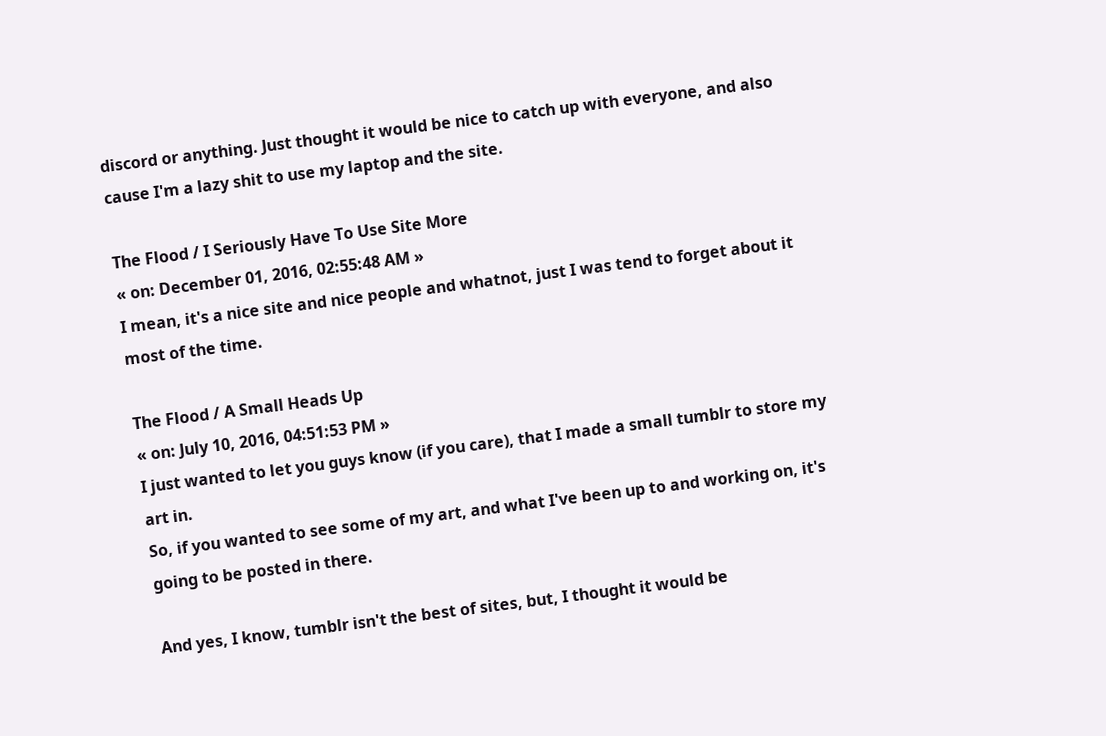discord or anything. Just thought it would be nice to catch up with everyone, and also cause I'm a lazy shit to use my laptop and the site.

The Flood / I Seriously Have To Use Site More
« on: December 01, 2016, 02:55:48 AM »
I mean, it's a nice site and nice people and whatnot, just I was tend to forget about it most of the time.

The Flood / A Small Heads Up
« on: July 10, 2016, 04:51:53 PM »
I just wanted to let you guys know (if you care), that I made a small tumblr to store my art in.
So, if you wanted to see some of my art, and what I've been up to and working on, it's going to be posted in there.

And yes, I know, tumblr isn't the best of sites, but, I thought it would be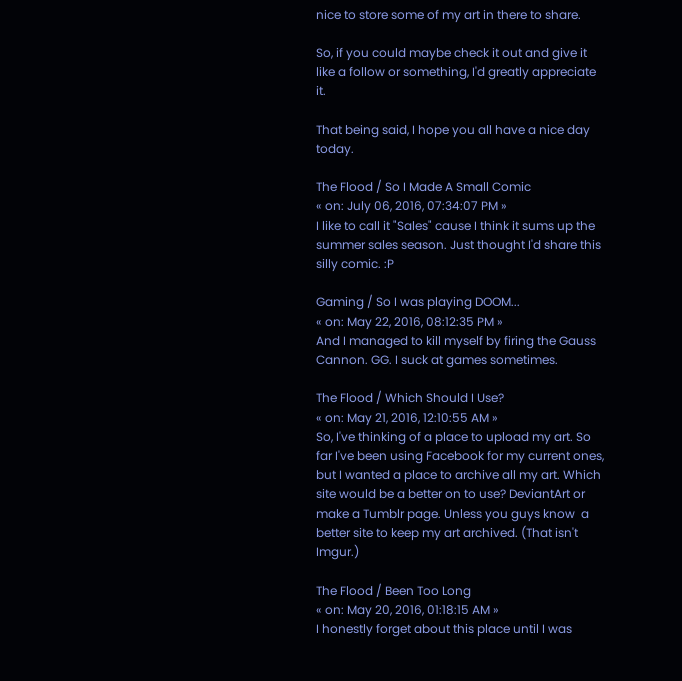nice to store some of my art in there to share.

So, if you could maybe check it out and give it like a follow or something, I'd greatly appreciate it.

That being said, I hope you all have a nice day today.

The Flood / So I Made A Small Comic
« on: July 06, 2016, 07:34:07 PM »
I like to call it "Sales" cause I think it sums up the summer sales season. Just thought I'd share this silly comic. :P

Gaming / So I was playing DOOM...
« on: May 22, 2016, 08:12:35 PM »
And I managed to kill myself by firing the Gauss Cannon. GG. I suck at games sometimes.

The Flood / Which Should I Use?
« on: May 21, 2016, 12:10:55 AM »
So, I've thinking of a place to upload my art. So far I've been using Facebook for my current ones, but I wanted a place to archive all my art. Which site would be a better on to use? DeviantArt or make a Tumblr page. Unless you guys know  a better site to keep my art archived. (That isn't Imgur.)

The Flood / Been Too Long
« on: May 20, 2016, 01:18:15 AM »
I honestly forget about this place until I was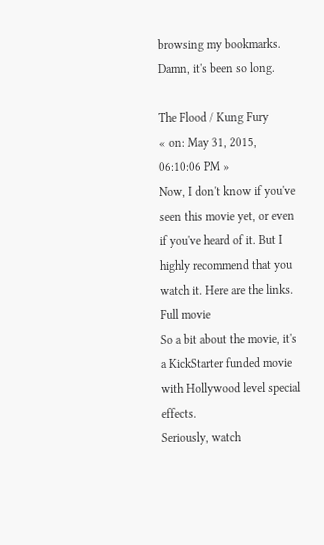browsing my bookmarks. Damn, it's been so long.

The Flood / Kung Fury
« on: May 31, 2015, 06:10:06 PM »
Now, I don't know if you've seen this movie yet, or even if you've heard of it. But I highly recommend that you watch it. Here are the links.
Full movie
So a bit about the movie, it's a KickStarter funded movie with Hollywood level special effects.
Seriously, watch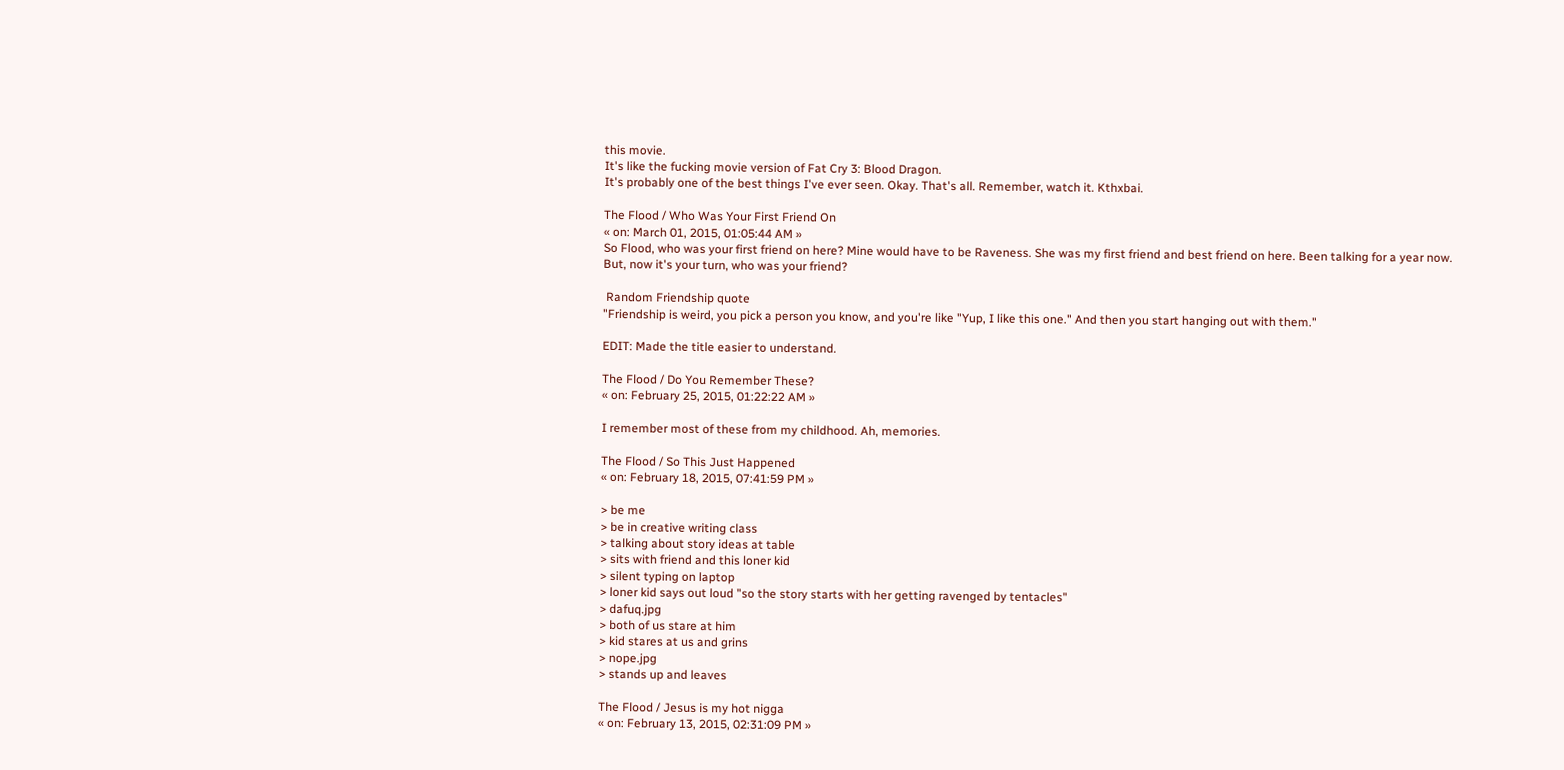this movie.
It's like the fucking movie version of Fat Cry 3: Blood Dragon.
It's probably one of the best things I've ever seen. Okay. That's all. Remember, watch it. Kthxbai.

The Flood / Who Was Your First Friend On
« on: March 01, 2015, 01:05:44 AM »
So Flood, who was your first friend on here? Mine would have to be Raveness. She was my first friend and best friend on here. Been talking for a year now. But, now it's your turn, who was your friend?

 Random Friendship quote
"Friendship is weird, you pick a person you know, and you're like "Yup, I like this one." And then you start hanging out with them."

EDIT: Made the title easier to understand.

The Flood / Do You Remember These?
« on: February 25, 2015, 01:22:22 AM »

I remember most of these from my childhood. Ah, memories.

The Flood / So This Just Happened
« on: February 18, 2015, 07:41:59 PM »

> be me
> be in creative writing class
> talking about story ideas at table
> sits with friend and this loner kid
> silent typing on laptop
> loner kid says out loud "so the story starts with her getting ravenged by tentacles"
> dafuq.jpg
> both of us stare at him
> kid stares at us and grins
> nope.jpg
> stands up and leaves

The Flood / Jesus is my hot nigga
« on: February 13, 2015, 02:31:09 PM »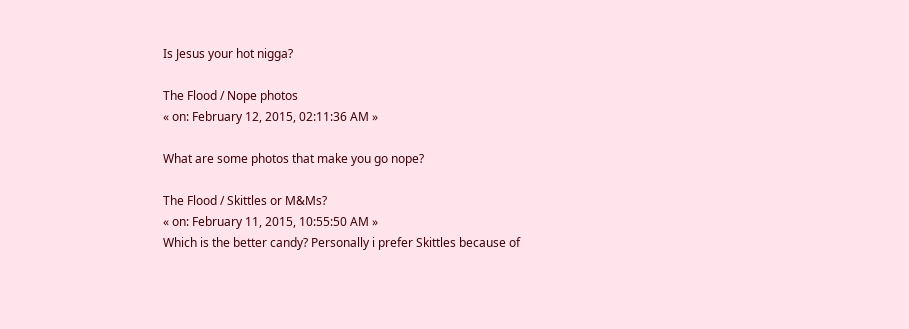Is Jesus your hot nigga?

The Flood / Nope photos
« on: February 12, 2015, 02:11:36 AM »

What are some photos that make you go nope?

The Flood / Skittles or M&Ms?
« on: February 11, 2015, 10:55:50 AM »
Which is the better candy? Personally i prefer Skittles because of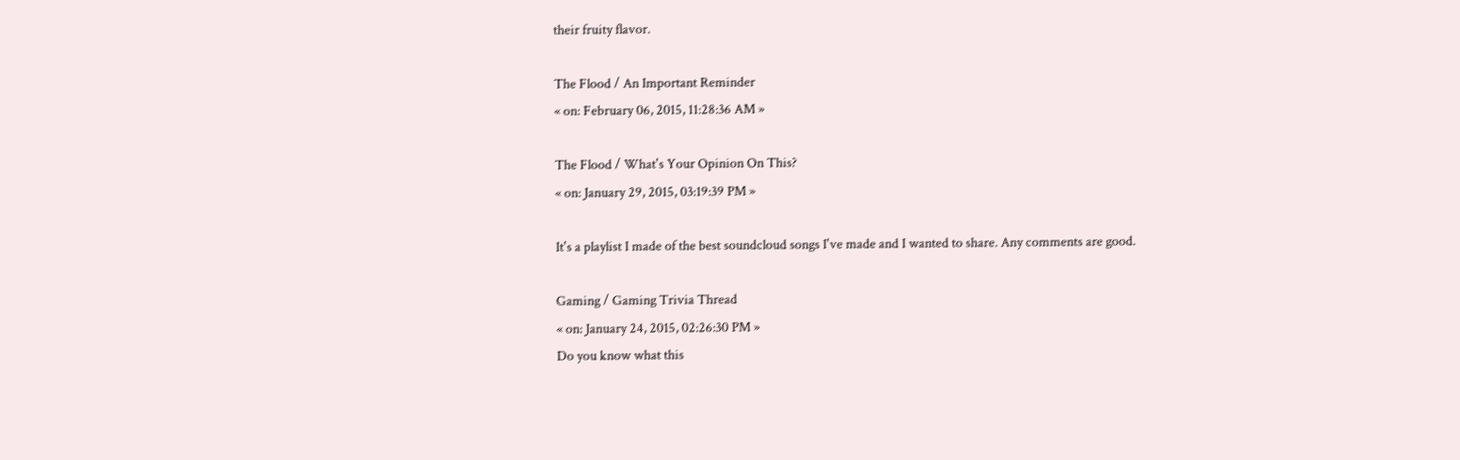their fruity flavor.

The Flood / An Important Reminder
« on: February 06, 2015, 11:28:36 AM »

The Flood / What's Your Opinion On This?
« on: January 29, 2015, 03:19:39 PM »

It's a playlist I made of the best soundcloud songs I've made and I wanted to share. Any comments are good.

Gaming / Gaming Trivia Thread
« on: January 24, 2015, 02:26:30 PM »
Do you know what this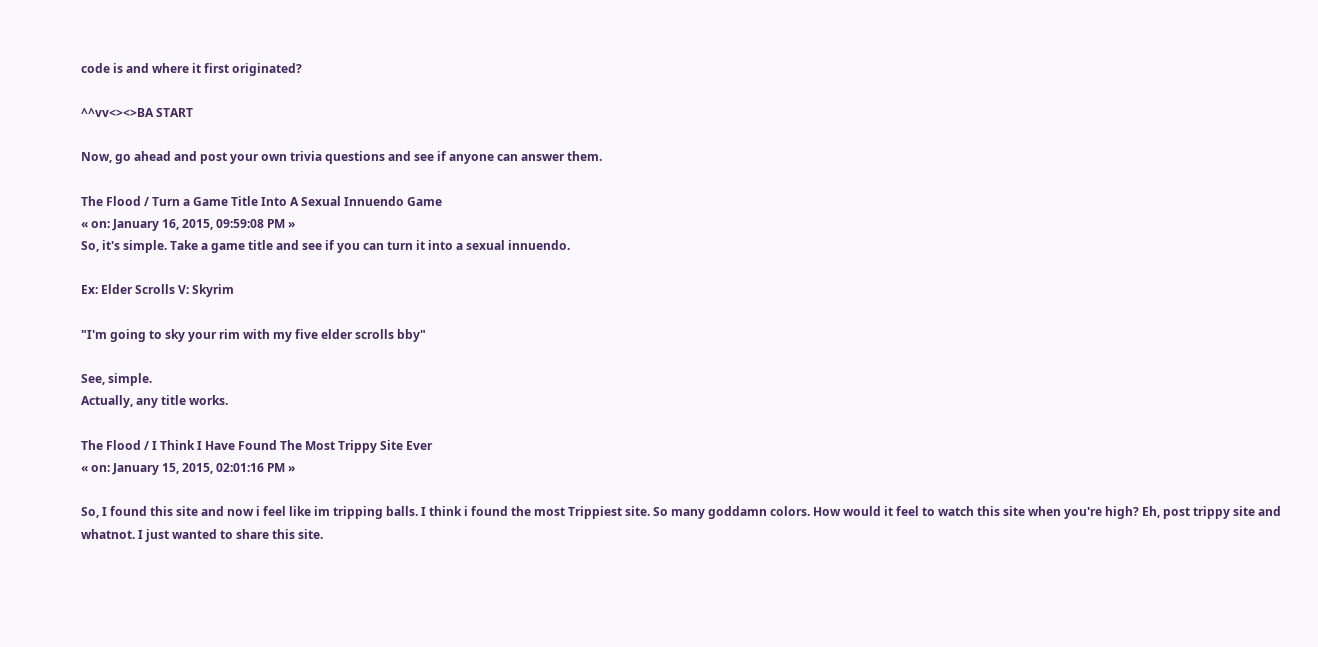code is and where it first originated?

^^vv<><>BA START

Now, go ahead and post your own trivia questions and see if anyone can answer them.

The Flood / Turn a Game Title Into A Sexual Innuendo Game
« on: January 16, 2015, 09:59:08 PM »
So, it's simple. Take a game title and see if you can turn it into a sexual innuendo.

Ex: Elder Scrolls V: Skyrim

"I'm going to sky your rim with my five elder scrolls bby"

See, simple.
Actually, any title works.

The Flood / I Think I Have Found The Most Trippy Site Ever
« on: January 15, 2015, 02:01:16 PM »

So, I found this site and now i feel like im tripping balls. I think i found the most Trippiest site. So many goddamn colors. How would it feel to watch this site when you're high? Eh, post trippy site and whatnot. I just wanted to share this site.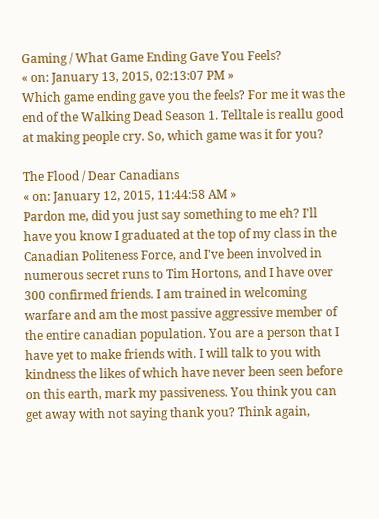Gaming / What Game Ending Gave You Feels?
« on: January 13, 2015, 02:13:07 PM »
Which game ending gave you the feels? For me it was the end of the Walking Dead Season 1. Telltale is reallu good at making people cry. So, which game was it for you?

The Flood / Dear Canadians
« on: January 12, 2015, 11:44:58 AM »
Pardon me, did you just say something to me eh? I'll have you know I graduated at the top of my class in the Canadian Politeness Force, and I've been involved in numerous secret runs to Tim Hortons, and I have over 300 confirmed friends. I am trained in welcoming warfare and am the most passive aggressive member of the entire canadian population. You are a person that I have yet to make friends with. I will talk to you with kindness the likes of which have never been seen before on this earth, mark my passiveness. You think you can get away with not saying thank you? Think again,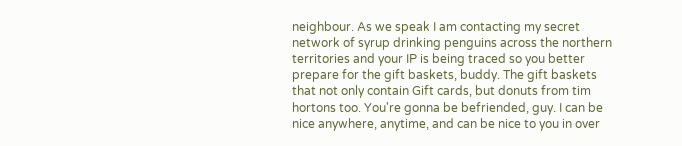neighbour. As we speak I am contacting my secret network of syrup drinking penguins across the northern territories and your IP is being traced so you better prepare for the gift baskets, buddy. The gift baskets that not only contain Gift cards, but donuts from tim hortons too. You're gonna be befriended, guy. I can be nice anywhere, anytime, and can be nice to you in over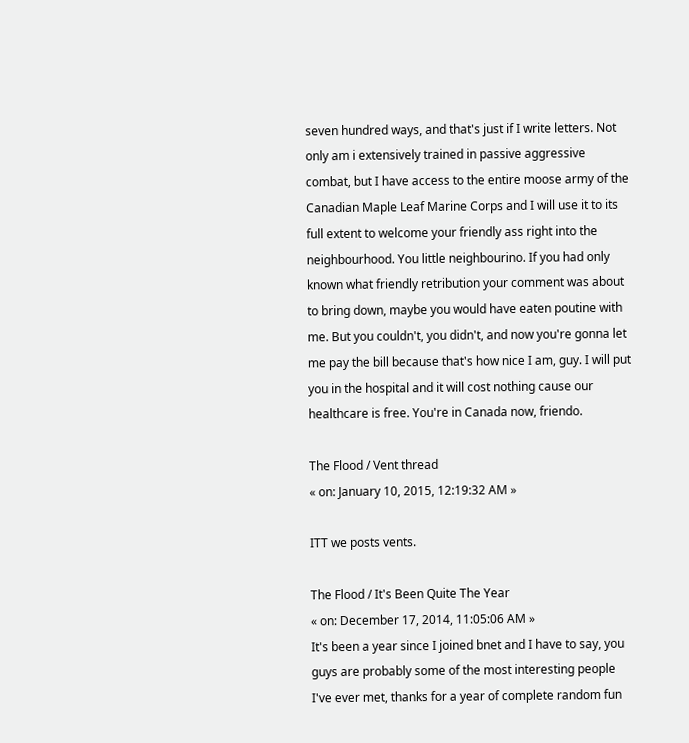seven hundred ways, and that's just if I write letters. Not only am i extensively trained in passive aggressive combat, but I have access to the entire moose army of the Canadian Maple Leaf Marine Corps and I will use it to its full extent to welcome your friendly ass right into the neighbourhood. You little neighbourino. If you had only known what friendly retribution your comment was about to bring down, maybe you would have eaten poutine with me. But you couldn't, you didn't, and now you're gonna let me pay the bill because that's how nice I am, guy. I will put you in the hospital and it will cost nothing cause our healthcare is free. You're in Canada now, friendo.

The Flood / Vent thread
« on: January 10, 2015, 12:19:32 AM »

ITT we posts vents.

The Flood / It's Been Quite The Year
« on: December 17, 2014, 11:05:06 AM »
It's been a year since I joined bnet and I have to say, you guys are probably some of the most interesting people I've ever met, thanks for a year of complete random fun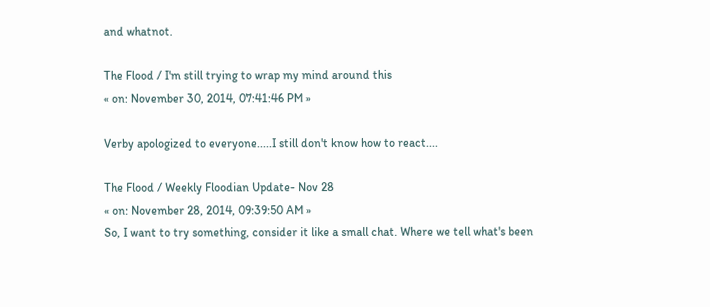and whatnot.

The Flood / I'm still trying to wrap my mind around this
« on: November 30, 2014, 07:41:46 PM »

Verby apologized to everyone.....I still don't know how to react....

The Flood / Weekly Floodian Update- Nov 28
« on: November 28, 2014, 09:39:50 AM »
So, I want to try something, consider it like a small chat. Where we tell what's been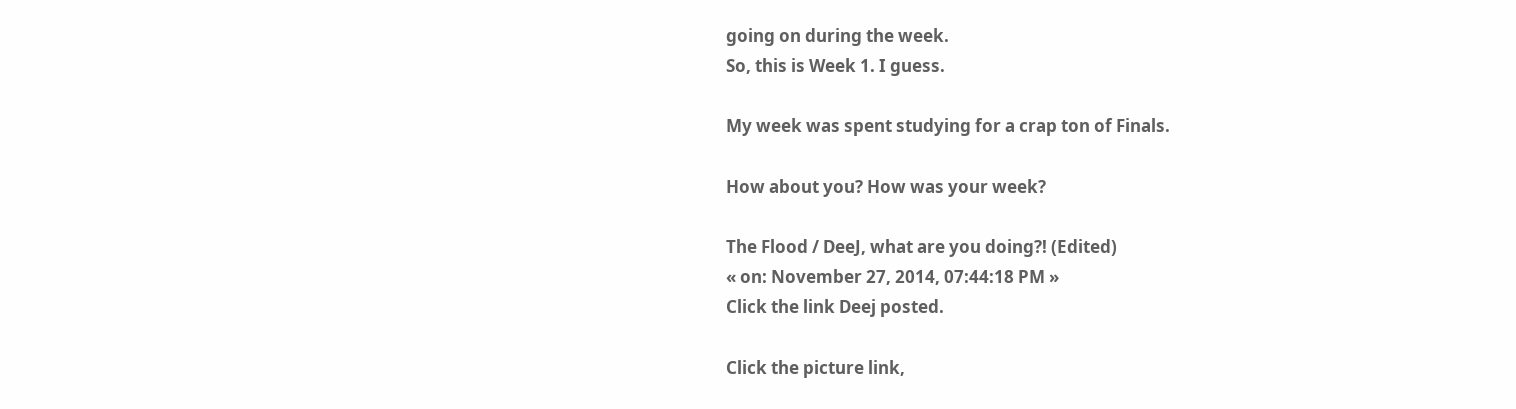going on during the week.
So, this is Week 1. I guess.

My week was spent studying for a crap ton of Finals.

How about you? How was your week?

The Flood / DeeJ, what are you doing?! (Edited)
« on: November 27, 2014, 07:44:18 PM »
Click the link Deej posted.

Click the picture link,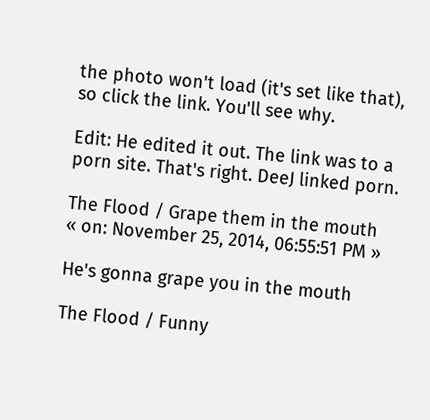the photo won't load (it's set like that), so click the link. You'll see why.

Edit: He edited it out. The link was to a porn site. That's right. DeeJ linked porn.

The Flood / Grape them in the mouth
« on: November 25, 2014, 06:55:51 PM »

He's gonna grape you in the mouth

The Flood / Funny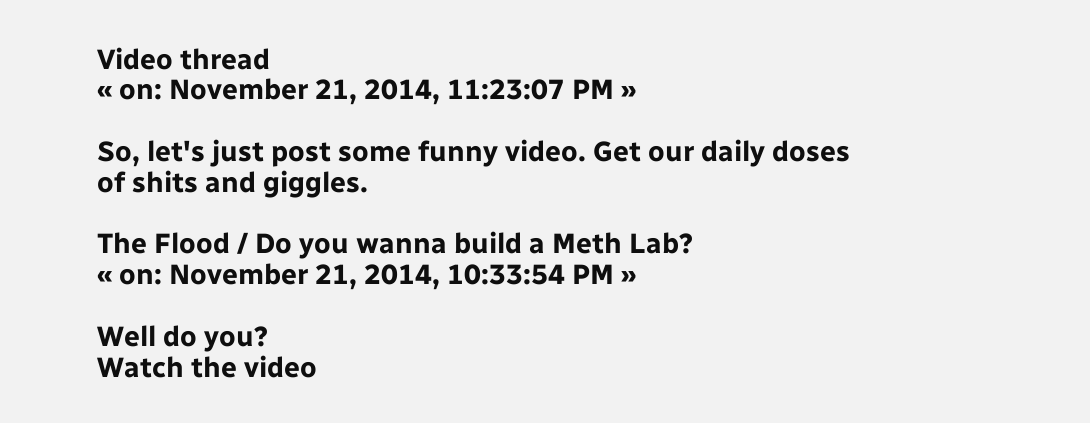Video thread
« on: November 21, 2014, 11:23:07 PM »

So, let's just post some funny video. Get our daily doses of shits and giggles.

The Flood / Do you wanna build a Meth Lab?
« on: November 21, 2014, 10:33:54 PM »

Well do you?
Watch the video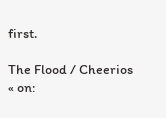first.

The Flood / Cheerios
« on: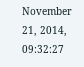November 21, 2014, 09:32:27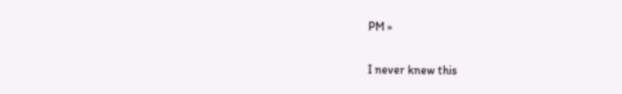PM »

I never knew this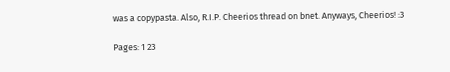was a copypasta. Also, R.I.P. Cheerios thread on bnet. Anyways, Cheerios! :3

Pages: 1 23